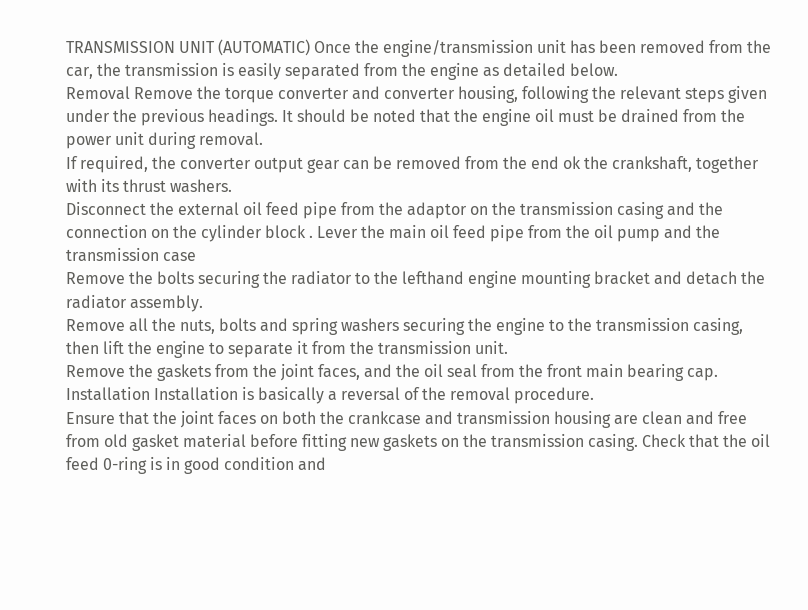TRANSMISSION UNIT (AUTOMATIC) Once the engine/transmission unit has been removed from the car, the transmission is easily separated from the engine as detailed below.
Removal Remove the torque converter and converter housing, following the relevant steps given under the previous headings. It should be noted that the engine oil must be drained from the power unit during removal.
If required, the converter output gear can be removed from the end ok the crankshaft, together with its thrust washers.
Disconnect the external oil feed pipe from the adaptor on the transmission casing and the connection on the cylinder block . Lever the main oil feed pipe from the oil pump and the transmission case
Remove the bolts securing the radiator to the lefthand engine mounting bracket and detach the radiator assembly.
Remove all the nuts, bolts and spring washers securing the engine to the transmission casing, then lift the engine to separate it from the transmission unit.
Remove the gaskets from the joint faces, and the oil seal from the front main bearing cap.
Installation Installation is basically a reversal of the removal procedure.
Ensure that the joint faces on both the crankcase and transmission housing are clean and free from old gasket material before fitting new gaskets on the transmission casing. Check that the oil feed 0-ring is in good condition and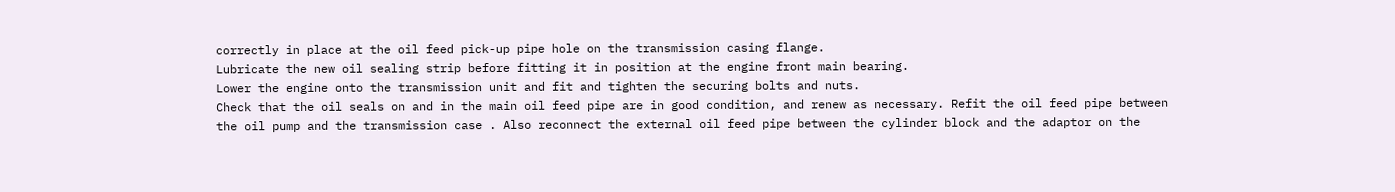correctly in place at the oil feed pick-up pipe hole on the transmission casing flange.
Lubricate the new oil sealing strip before fitting it in position at the engine front main bearing.
Lower the engine onto the transmission unit and fit and tighten the securing bolts and nuts.
Check that the oil seals on and in the main oil feed pipe are in good condition, and renew as necessary. Refit the oil feed pipe between the oil pump and the transmission case . Also reconnect the external oil feed pipe between the cylinder block and the adaptor on the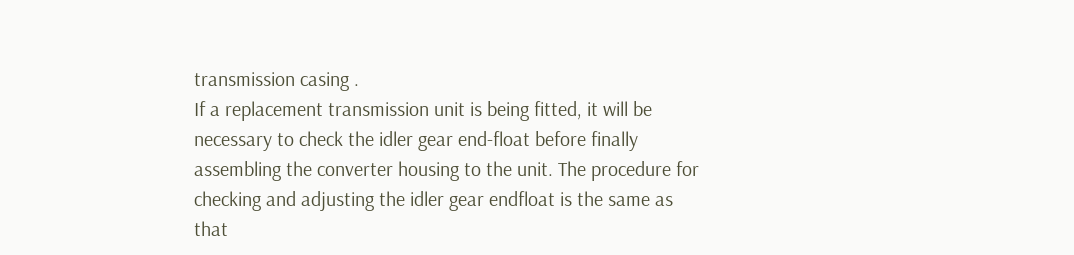transmission casing .
If a replacement transmission unit is being fitted, it will be necessary to check the idler gear end-float before finally assembling the converter housing to the unit. The procedure for checking and adjusting the idler gear endfloat is the same as that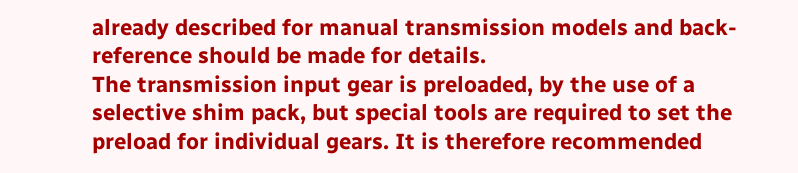already described for manual transmission models and back-reference should be made for details.
The transmission input gear is preloaded, by the use of a selective shim pack, but special tools are required to set the preload for individual gears. It is therefore recommended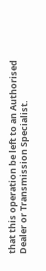that this operation be left to an Authorised Dealer or Transmission Specialist.